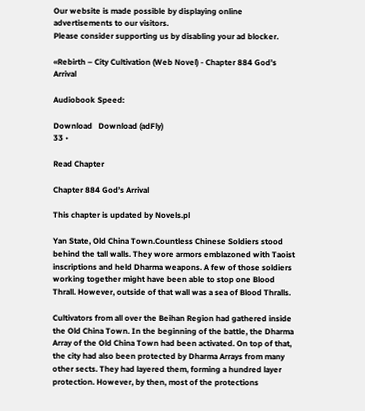Our website is made possible by displaying online advertisements to our visitors.
Please consider supporting us by disabling your ad blocker.

«Rebirth – City Cultivation (Web Novel) - Chapter 884 God’s Arrival

Audiobook Speed:

Download   Download (adFly)
33 •

Read Chapter

Chapter 884 God’s Arrival

This chapter is updated by Novels.pl

Yan State, Old China Town.Countless Chinese Soldiers stood behind the tall walls. They wore armors emblazoned with Taoist inscriptions and held Dharma weapons. A few of those soldiers working together might have been able to stop one Blood Thrall. However, outside of that wall was a sea of Blood Thralls.

Cultivators from all over the Beihan Region had gathered inside the Old China Town. In the beginning of the battle, the Dharma Array of the Old China Town had been activated. On top of that, the city had also been protected by Dharma Arrays from many other sects. They had layered them, forming a hundred layer protection. However, by then, most of the protections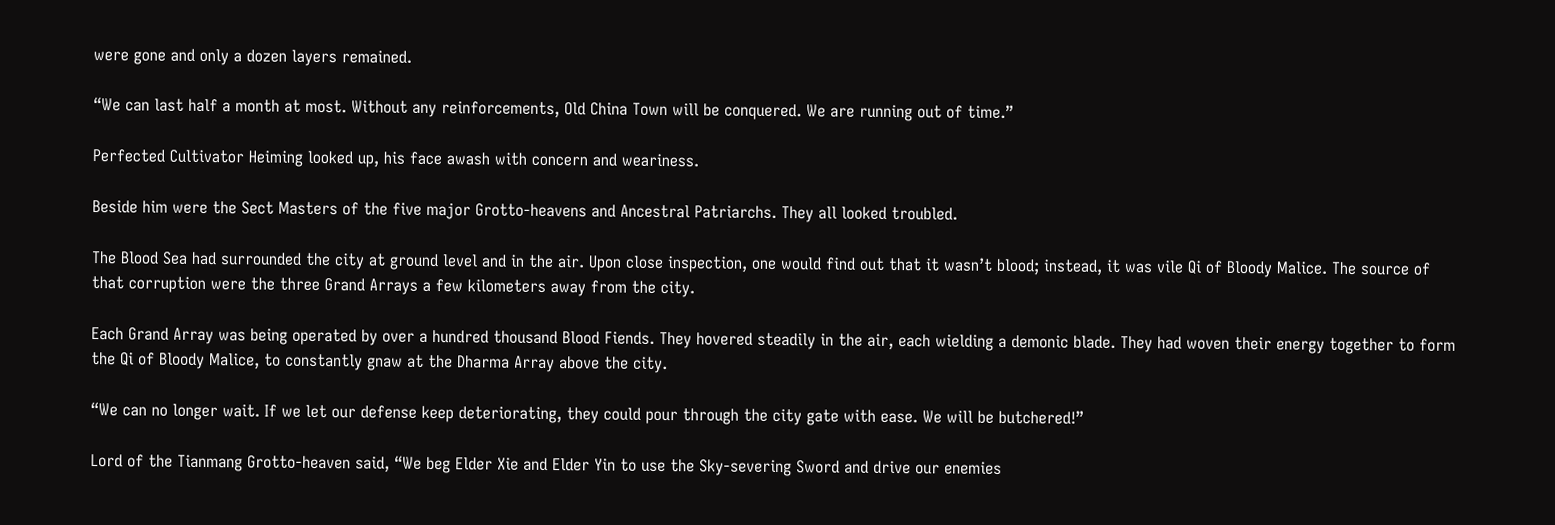were gone and only a dozen layers remained.

“We can last half a month at most. Without any reinforcements, Old China Town will be conquered. We are running out of time.”

Perfected Cultivator Heiming looked up, his face awash with concern and weariness.

Beside him were the Sect Masters of the five major Grotto-heavens and Ancestral Patriarchs. They all looked troubled.

The Blood Sea had surrounded the city at ground level and in the air. Upon close inspection, one would find out that it wasn’t blood; instead, it was vile Qi of Bloody Malice. The source of that corruption were the three Grand Arrays a few kilometers away from the city.

Each Grand Array was being operated by over a hundred thousand Blood Fiends. They hovered steadily in the air, each wielding a demonic blade. They had woven their energy together to form the Qi of Bloody Malice, to constantly gnaw at the Dharma Array above the city.

“We can no longer wait. If we let our defense keep deteriorating, they could pour through the city gate with ease. We will be butchered!”

Lord of the Tianmang Grotto-heaven said, “We beg Elder Xie and Elder Yin to use the Sky-severing Sword and drive our enemies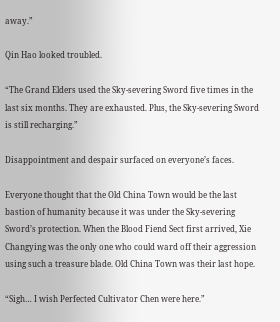away.”

Qin Hao looked troubled.

“The Grand Elders used the Sky-severing Sword five times in the last six months. They are exhausted. Plus, the Sky-severing Sword is still recharging.”

Disappointment and despair surfaced on everyone’s faces.

Everyone thought that the Old China Town would be the last bastion of humanity because it was under the Sky-severing Sword’s protection. When the Blood Fiend Sect first arrived, Xie Changying was the only one who could ward off their aggression using such a treasure blade. Old China Town was their last hope.

“Sigh… I wish Perfected Cultivator Chen were here.”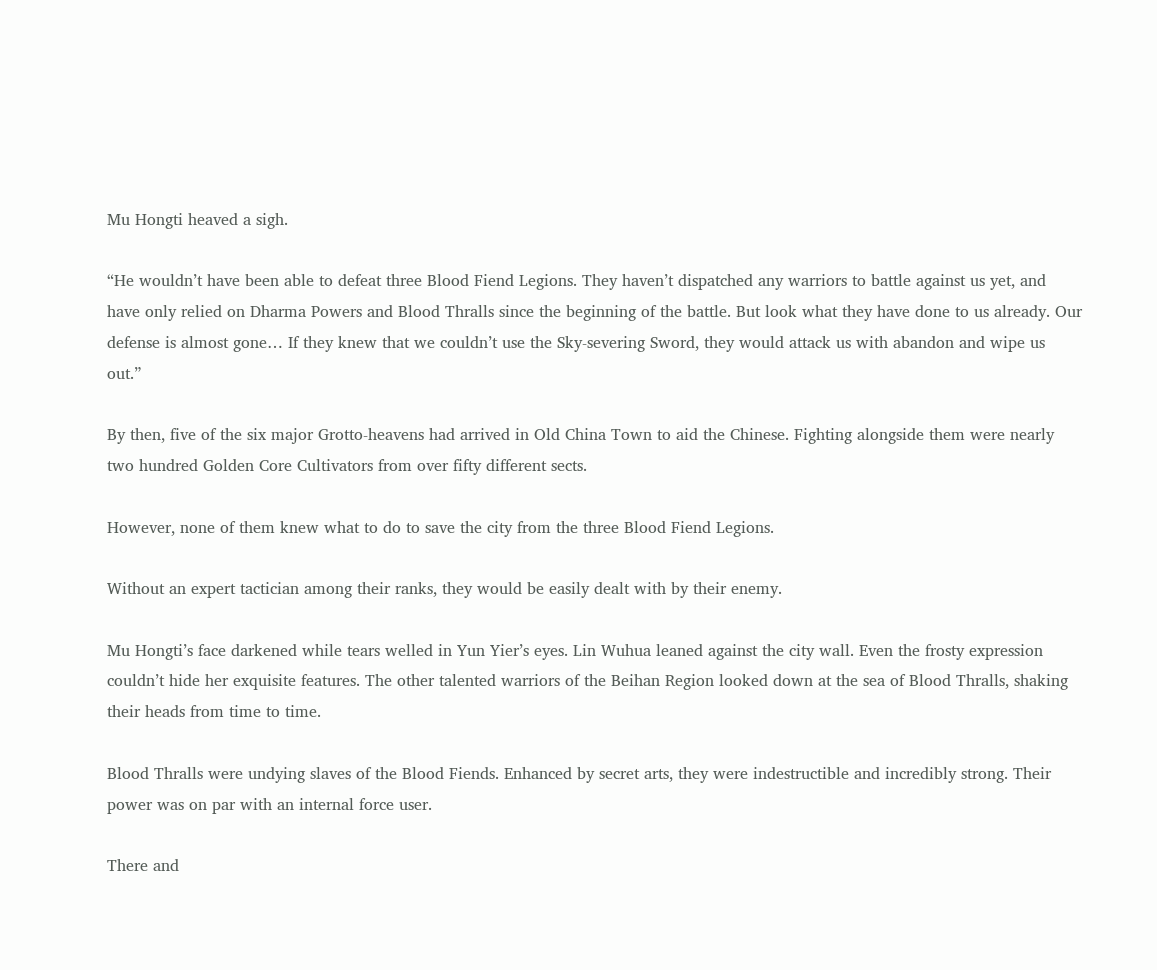Mu Hongti heaved a sigh.

“He wouldn’t have been able to defeat three Blood Fiend Legions. They haven’t dispatched any warriors to battle against us yet, and have only relied on Dharma Powers and Blood Thralls since the beginning of the battle. But look what they have done to us already. Our defense is almost gone… If they knew that we couldn’t use the Sky-severing Sword, they would attack us with abandon and wipe us out.”

By then, five of the six major Grotto-heavens had arrived in Old China Town to aid the Chinese. Fighting alongside them were nearly two hundred Golden Core Cultivators from over fifty different sects.

However, none of them knew what to do to save the city from the three Blood Fiend Legions.

Without an expert tactician among their ranks, they would be easily dealt with by their enemy.

Mu Hongti’s face darkened while tears welled in Yun Yier’s eyes. Lin Wuhua leaned against the city wall. Even the frosty expression couldn’t hide her exquisite features. The other talented warriors of the Beihan Region looked down at the sea of Blood Thralls, shaking their heads from time to time.

Blood Thralls were undying slaves of the Blood Fiends. Enhanced by secret arts, they were indestructible and incredibly strong. Their power was on par with an internal force user.

There and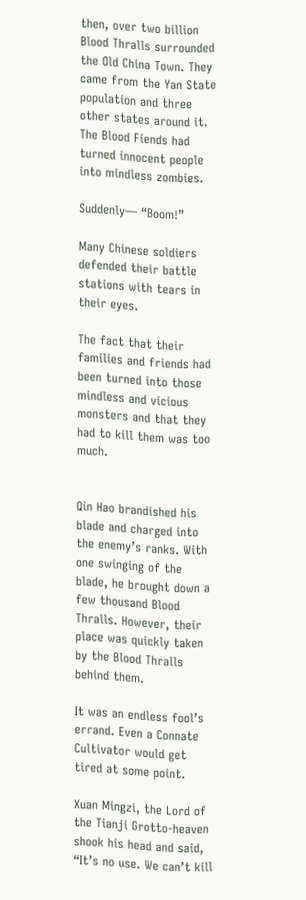then, over two billion Blood Thralls surrounded the Old China Town. They came from the Yan State population and three other states around it. The Blood Fiends had turned innocent people into mindless zombies.

Suddenly— “Boom!”

Many Chinese soldiers defended their battle stations with tears in their eyes.

The fact that their families and friends had been turned into those mindless and vicious monsters and that they had to kill them was too much.


Qin Hao brandished his blade and charged into the enemy’s ranks. With one swinging of the blade, he brought down a few thousand Blood Thralls. However, their place was quickly taken by the Blood Thralls behind them.

It was an endless fool’s errand. Even a Connate Cultivator would get tired at some point.

Xuan Mingzi, the Lord of the Tianji Grotto-heaven shook his head and said, “It’s no use. We can’t kill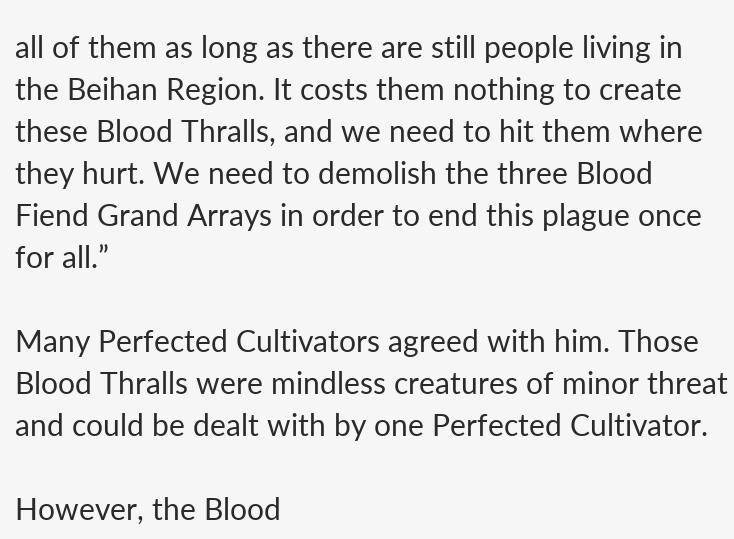all of them as long as there are still people living in the Beihan Region. It costs them nothing to create these Blood Thralls, and we need to hit them where they hurt. We need to demolish the three Blood Fiend Grand Arrays in order to end this plague once for all.”

Many Perfected Cultivators agreed with him. Those Blood Thralls were mindless creatures of minor threat and could be dealt with by one Perfected Cultivator.

However, the Blood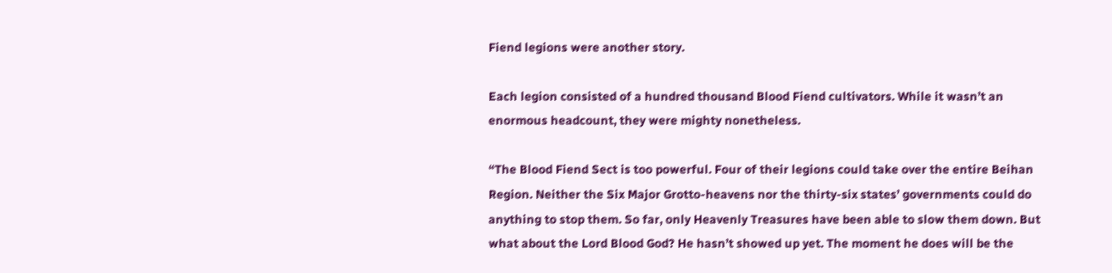Fiend legions were another story.

Each legion consisted of a hundred thousand Blood Fiend cultivators. While it wasn’t an enormous headcount, they were mighty nonetheless.

“The Blood Fiend Sect is too powerful. Four of their legions could take over the entire Beihan Region. Neither the Six Major Grotto-heavens nor the thirty-six states’ governments could do anything to stop them. So far, only Heavenly Treasures have been able to slow them down. But what about the Lord Blood God? He hasn’t showed up yet. The moment he does will be the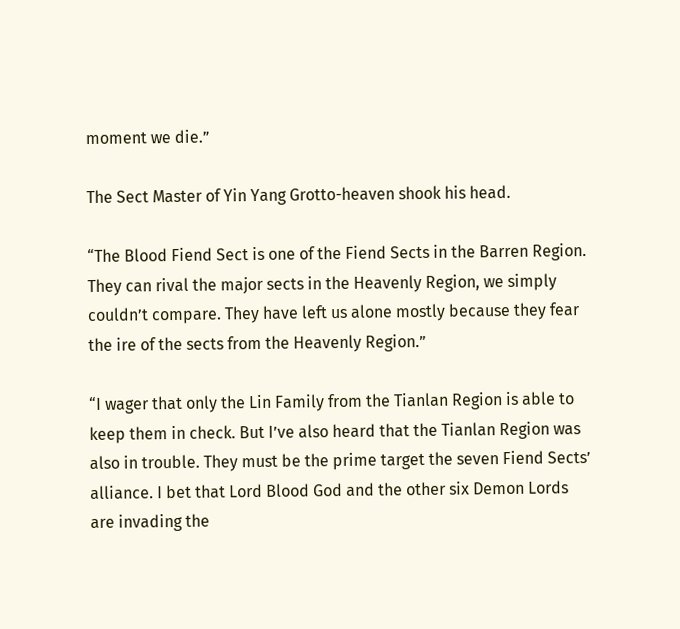moment we die.”

The Sect Master of Yin Yang Grotto-heaven shook his head.

“The Blood Fiend Sect is one of the Fiend Sects in the Barren Region. They can rival the major sects in the Heavenly Region, we simply couldn’t compare. They have left us alone mostly because they fear the ire of the sects from the Heavenly Region.”

“I wager that only the Lin Family from the Tianlan Region is able to keep them in check. But I’ve also heard that the Tianlan Region was also in trouble. They must be the prime target the seven Fiend Sects’ alliance. I bet that Lord Blood God and the other six Demon Lords are invading the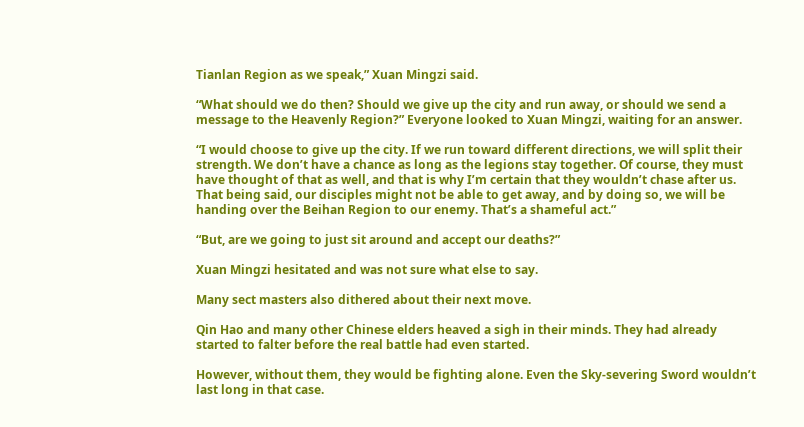Tianlan Region as we speak,” Xuan Mingzi said.

“What should we do then? Should we give up the city and run away, or should we send a message to the Heavenly Region?” Everyone looked to Xuan Mingzi, waiting for an answer.

“I would choose to give up the city. If we run toward different directions, we will split their strength. We don’t have a chance as long as the legions stay together. Of course, they must have thought of that as well, and that is why I’m certain that they wouldn’t chase after us. That being said, our disciples might not be able to get away, and by doing so, we will be handing over the Beihan Region to our enemy. That’s a shameful act.”

“But, are we going to just sit around and accept our deaths?”

Xuan Mingzi hesitated and was not sure what else to say.

Many sect masters also dithered about their next move.

Qin Hao and many other Chinese elders heaved a sigh in their minds. They had already started to falter before the real battle had even started.

However, without them, they would be fighting alone. Even the Sky-severing Sword wouldn’t last long in that case.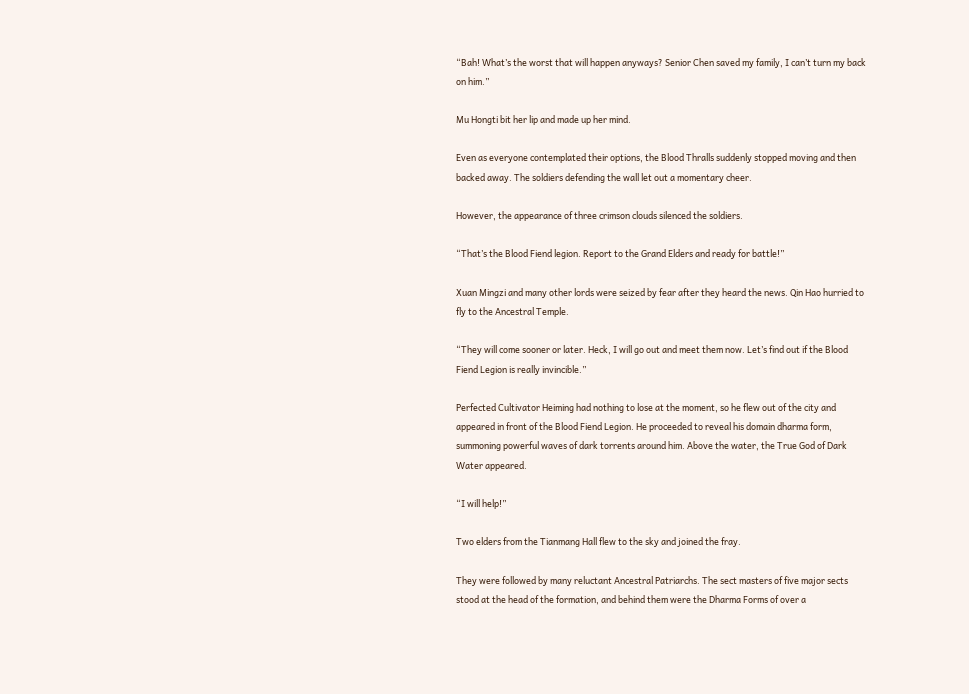“Bah! What’s the worst that will happen anyways? Senior Chen saved my family, I can’t turn my back on him.”

Mu Hongti bit her lip and made up her mind.

Even as everyone contemplated their options, the Blood Thralls suddenly stopped moving and then backed away. The soldiers defending the wall let out a momentary cheer.

However, the appearance of three crimson clouds silenced the soldiers.

“That’s the Blood Fiend legion. Report to the Grand Elders and ready for battle!”

Xuan Mingzi and many other lords were seized by fear after they heard the news. Qin Hao hurried to fly to the Ancestral Temple.

“They will come sooner or later. Heck, I will go out and meet them now. Let’s find out if the Blood Fiend Legion is really invincible.”

Perfected Cultivator Heiming had nothing to lose at the moment, so he flew out of the city and appeared in front of the Blood Fiend Legion. He proceeded to reveal his domain dharma form, summoning powerful waves of dark torrents around him. Above the water, the True God of Dark Water appeared.

“I will help!”

Two elders from the Tianmang Hall flew to the sky and joined the fray.

They were followed by many reluctant Ancestral Patriarchs. The sect masters of five major sects stood at the head of the formation, and behind them were the Dharma Forms of over a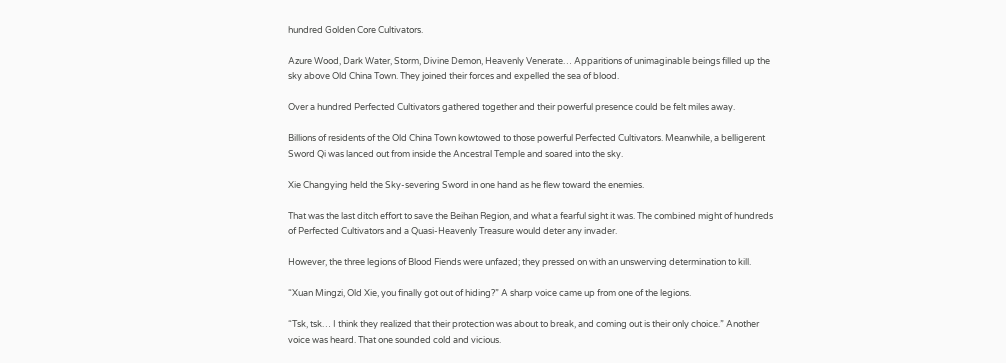hundred Golden Core Cultivators.

Azure Wood, Dark Water, Storm, Divine Demon, Heavenly Venerate… Apparitions of unimaginable beings filled up the sky above Old China Town. They joined their forces and expelled the sea of blood.

Over a hundred Perfected Cultivators gathered together and their powerful presence could be felt miles away.

Billions of residents of the Old China Town kowtowed to those powerful Perfected Cultivators. Meanwhile, a belligerent Sword Qi was lanced out from inside the Ancestral Temple and soared into the sky.

Xie Changying held the Sky-severing Sword in one hand as he flew toward the enemies.

That was the last ditch effort to save the Beihan Region, and what a fearful sight it was. The combined might of hundreds of Perfected Cultivators and a Quasi-Heavenly Treasure would deter any invader.

However, the three legions of Blood Fiends were unfazed; they pressed on with an unswerving determination to kill.

“Xuan Mingzi, Old Xie, you finally got out of hiding?” A sharp voice came up from one of the legions.

“Tsk, tsk… I think they realized that their protection was about to break, and coming out is their only choice.” Another voice was heard. That one sounded cold and vicious.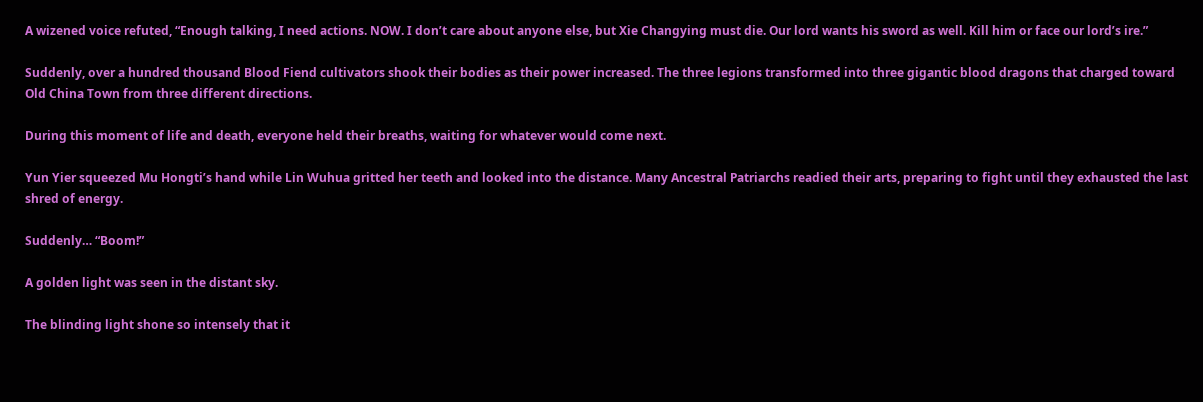A wizened voice refuted, “Enough talking, I need actions. NOW. I don’t care about anyone else, but Xie Changying must die. Our lord wants his sword as well. Kill him or face our lord’s ire.”

Suddenly, over a hundred thousand Blood Fiend cultivators shook their bodies as their power increased. The three legions transformed into three gigantic blood dragons that charged toward Old China Town from three different directions.

During this moment of life and death, everyone held their breaths, waiting for whatever would come next.

Yun Yier squeezed Mu Hongti’s hand while Lin Wuhua gritted her teeth and looked into the distance. Many Ancestral Patriarchs readied their arts, preparing to fight until they exhausted the last shred of energy.

Suddenly… “Boom!”

A golden light was seen in the distant sky.

The blinding light shone so intensely that it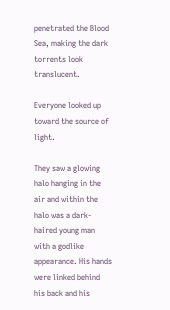penetrated the Blood Sea, making the dark torrents look translucent.

Everyone looked up toward the source of light.

They saw a glowing halo hanging in the air and within the halo was a dark-haired young man with a godlike appearance. His hands were linked behind his back and his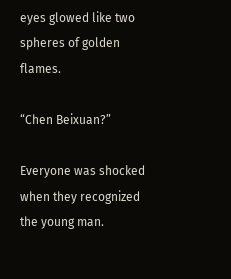eyes glowed like two spheres of golden flames.

“Chen Beixuan?”

Everyone was shocked when they recognized the young man.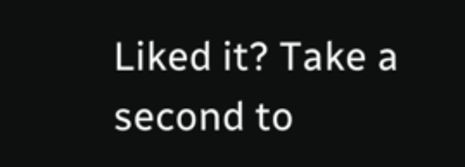Liked it? Take a second to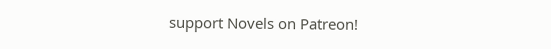support Novels on Patreon!